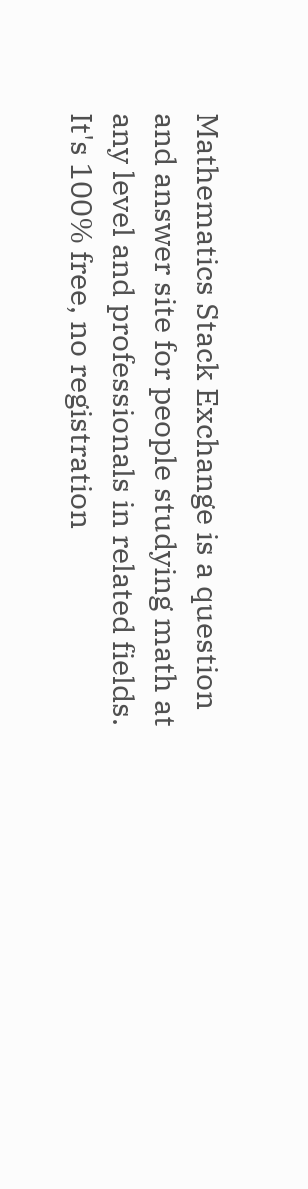Mathematics Stack Exchange is a question and answer site for people studying math at any level and professionals in related fields. It's 100% free, no registration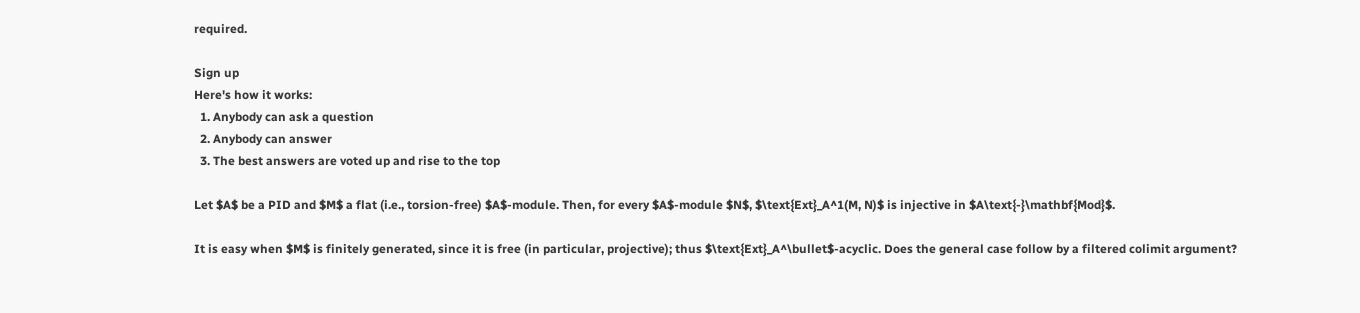required.

Sign up
Here's how it works:
  1. Anybody can ask a question
  2. Anybody can answer
  3. The best answers are voted up and rise to the top

Let $A$ be a PID and $M$ a flat (i.e., torsion-free) $A$-module. Then, for every $A$-module $N$, $\text{Ext}_A^1(M, N)$ is injective in $A\text{-}\mathbf{Mod}$.

It is easy when $M$ is finitely generated, since it is free (in particular, projective); thus $\text{Ext}_A^\bullet$-acyclic. Does the general case follow by a filtered colimit argument?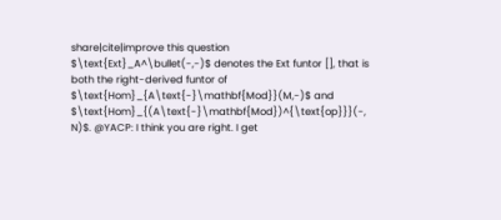share|cite|improve this question
$\text{Ext}_A^\bullet(-,-)$ denotes the Ext funtor [], that is both the right-derived funtor of $\text{Hom}_{A\text{-}\mathbf{Mod}}(M,-)$ and $\text{Hom}_{(A\text{-}\mathbf{Mod})^{\text{op}}}(-, N)$. @YACP: I think you are right. I get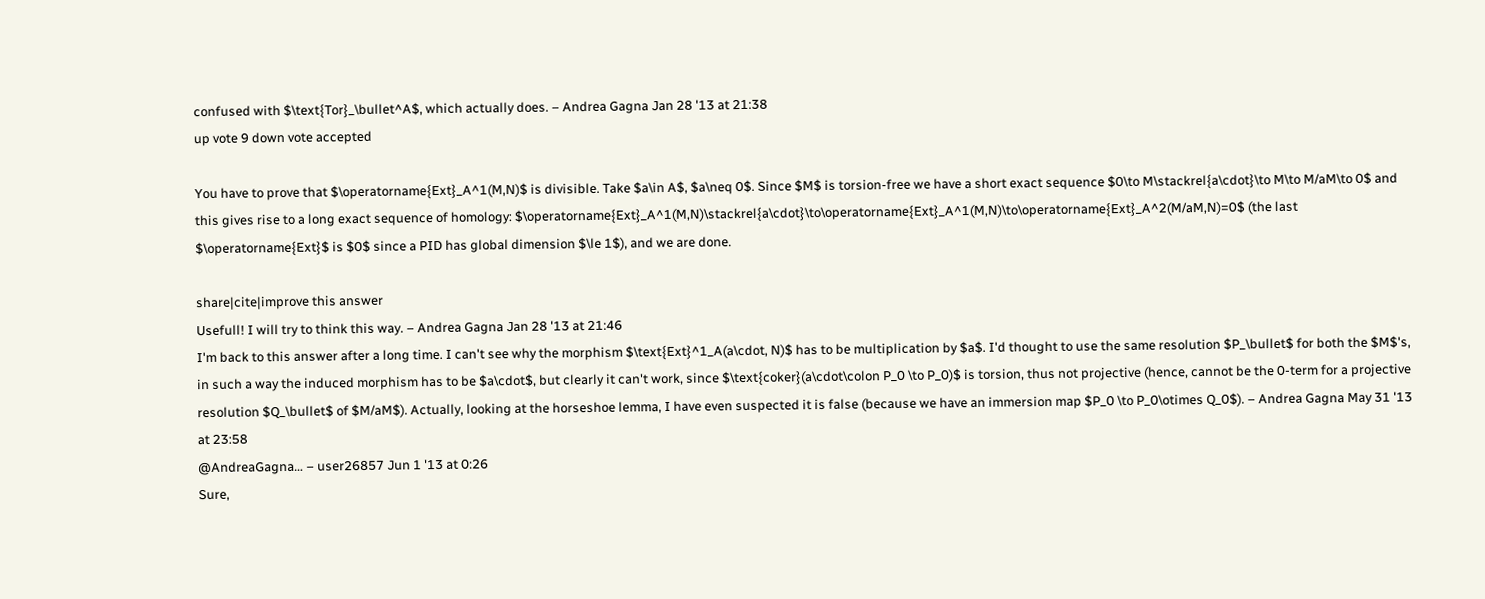confused with $\text{Tor}_\bullet^A$, which actually does. – Andrea Gagna Jan 28 '13 at 21:38
up vote 9 down vote accepted

You have to prove that $\operatorname{Ext}_A^1(M,N)$ is divisible. Take $a\in A$, $a\neq 0$. Since $M$ is torsion-free we have a short exact sequence $0\to M\stackrel{a\cdot}\to M\to M/aM\to 0$ and this gives rise to a long exact sequence of homology: $\operatorname{Ext}_A^1(M,N)\stackrel{a\cdot}\to\operatorname{Ext}_A^1(M,N)\to\operatorname{Ext}_A^2(M/aM,N)=0$ (the last $\operatorname{Ext}$ is $0$ since a PID has global dimension $\le 1$), and we are done.

share|cite|improve this answer
Usefull! I will try to think this way. – Andrea Gagna Jan 28 '13 at 21:46
I'm back to this answer after a long time. I can't see why the morphism $\text{Ext}^1_A(a\cdot, N)$ has to be multiplication by $a$. I'd thought to use the same resolution $P_\bullet$ for both the $M$'s, in such a way the induced morphism has to be $a\cdot$, but clearly it can't work, since $\text{coker}(a\cdot\colon P_0 \to P_0)$ is torsion, thus not projective (hence, cannot be the 0-term for a projective resolution $Q_\bullet$ of $M/aM$). Actually, looking at the horseshoe lemma, I have even suspected it is false (because we have an immersion map $P_0 \to P_0\otimes Q_0$). – Andrea Gagna May 31 '13 at 23:58
@AndreaGagna… – user26857 Jun 1 '13 at 0:26
Sure,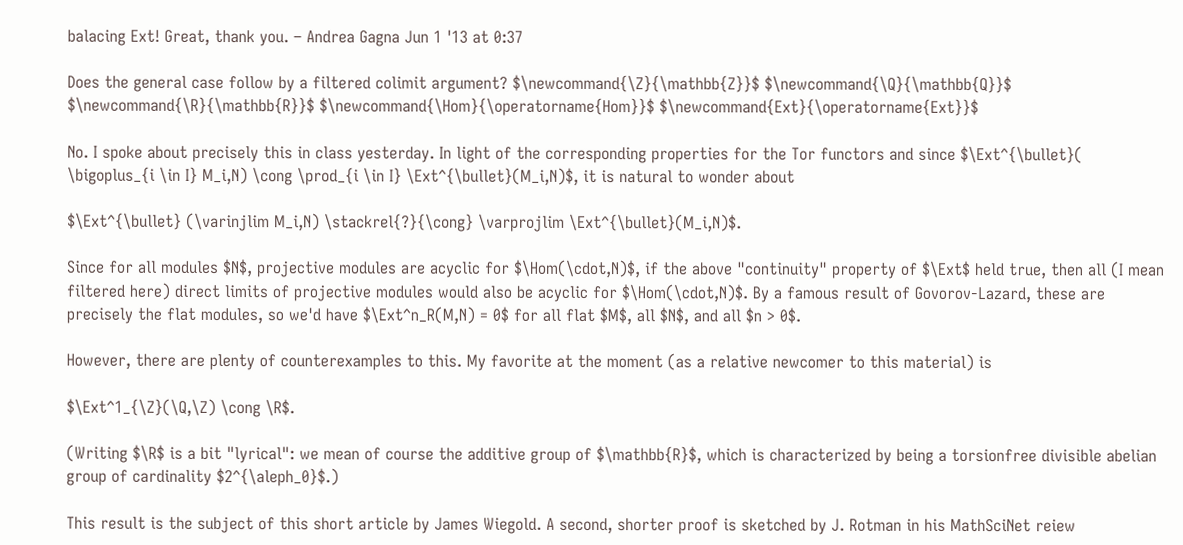balacing Ext! Great, thank you. – Andrea Gagna Jun 1 '13 at 0:37

Does the general case follow by a filtered colimit argument? $\newcommand{\Z}{\mathbb{Z}}$ $\newcommand{\Q}{\mathbb{Q}}$ $\newcommand{\R}{\mathbb{R}}$ $\newcommand{\Hom}{\operatorname{Hom}}$ $\newcommand{Ext}{\operatorname{Ext}}$

No. I spoke about precisely this in class yesterday. In light of the corresponding properties for the Tor functors and since $\Ext^{\bullet}( \bigoplus_{i \in I} M_i,N) \cong \prod_{i \in I} \Ext^{\bullet}(M_i,N)$, it is natural to wonder about

$\Ext^{\bullet} (\varinjlim M_i,N) \stackrel{?}{\cong} \varprojlim \Ext^{\bullet}(M_i,N)$.

Since for all modules $N$, projective modules are acyclic for $\Hom(\cdot,N)$, if the above "continuity" property of $\Ext$ held true, then all (I mean filtered here) direct limits of projective modules would also be acyclic for $\Hom(\cdot,N)$. By a famous result of Govorov-Lazard, these are precisely the flat modules, so we'd have $\Ext^n_R(M,N) = 0$ for all flat $M$, all $N$, and all $n > 0$.

However, there are plenty of counterexamples to this. My favorite at the moment (as a relative newcomer to this material) is

$\Ext^1_{\Z}(\Q,\Z) \cong \R$.

(Writing $\R$ is a bit "lyrical": we mean of course the additive group of $\mathbb{R}$, which is characterized by being a torsionfree divisible abelian group of cardinality $2^{\aleph_0}$.)

This result is the subject of this short article by James Wiegold. A second, shorter proof is sketched by J. Rotman in his MathSciNet reiew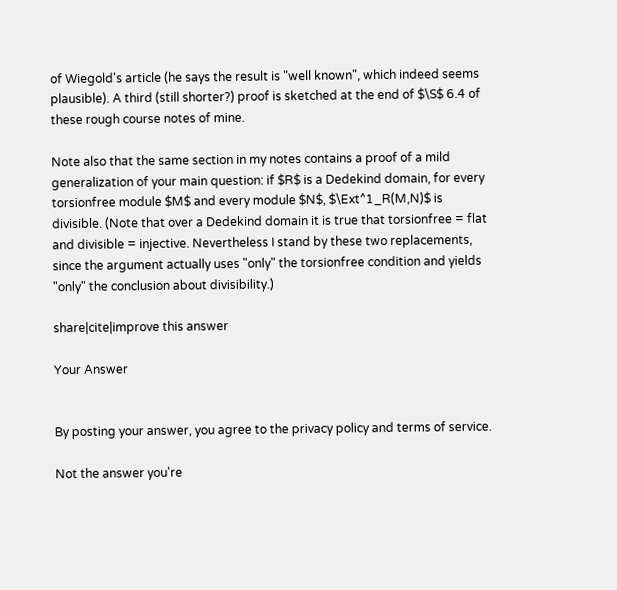of Wiegold's article (he says the result is "well known", which indeed seems plausible). A third (still shorter?) proof is sketched at the end of $\S$ 6.4 of these rough course notes of mine.

Note also that the same section in my notes contains a proof of a mild generalization of your main question: if $R$ is a Dedekind domain, for every torsionfree module $M$ and every module $N$, $\Ext^1_R(M,N)$ is divisible. (Note that over a Dedekind domain it is true that torsionfree = flat and divisible = injective. Nevertheless I stand by these two replacements, since the argument actually uses "only" the torsionfree condition and yields "only" the conclusion about divisibility.)

share|cite|improve this answer

Your Answer


By posting your answer, you agree to the privacy policy and terms of service.

Not the answer you're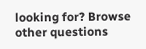looking for? Browse other questions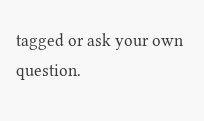tagged or ask your own question.